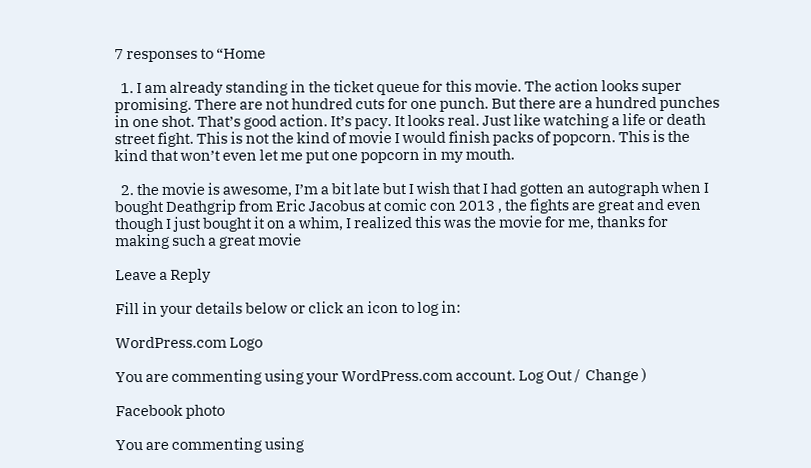7 responses to “Home

  1. I am already standing in the ticket queue for this movie. The action looks super promising. There are not hundred cuts for one punch. But there are a hundred punches in one shot. That’s good action. It’s pacy. It looks real. Just like watching a life or death street fight. This is not the kind of movie I would finish packs of popcorn. This is the kind that won’t even let me put one popcorn in my mouth.

  2. the movie is awesome, I’m a bit late but I wish that I had gotten an autograph when I bought Deathgrip from Eric Jacobus at comic con 2013 , the fights are great and even though I just bought it on a whim, I realized this was the movie for me, thanks for making such a great movie

Leave a Reply

Fill in your details below or click an icon to log in:

WordPress.com Logo

You are commenting using your WordPress.com account. Log Out /  Change )

Facebook photo

You are commenting using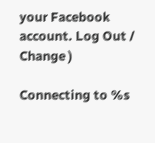your Facebook account. Log Out /  Change )

Connecting to %s